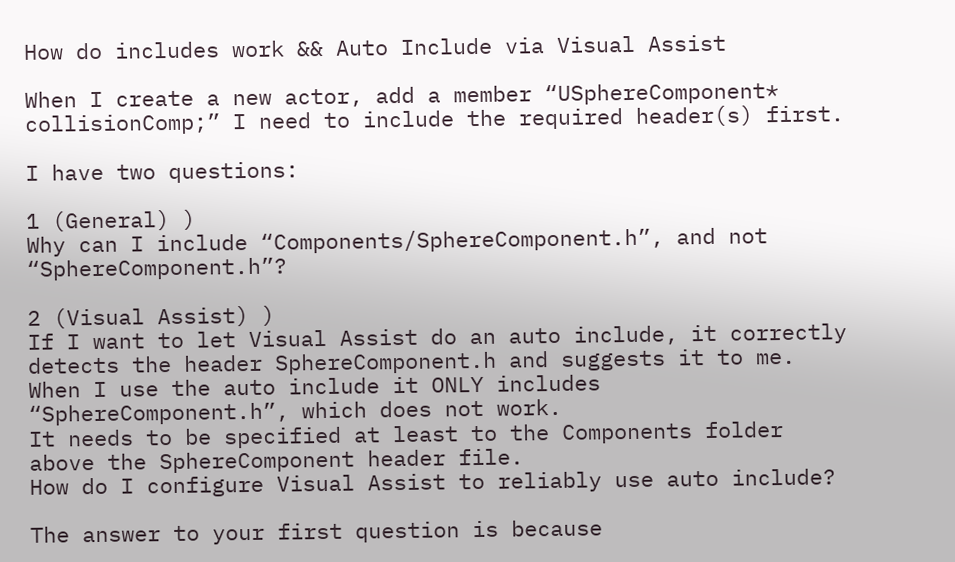How do includes work && Auto Include via Visual Assist

When I create a new actor, add a member “USphereComponent* collisionComp;” I need to include the required header(s) first.

I have two questions:

1 (General) )
Why can I include “Components/SphereComponent.h”, and not “SphereComponent.h”?

2 (Visual Assist) )
If I want to let Visual Assist do an auto include, it correctly detects the header SphereComponent.h and suggests it to me. When I use the auto include it ONLY includes “SphereComponent.h”, which does not work.
It needs to be specified at least to the Components folder above the SphereComponent header file.
How do I configure Visual Assist to reliably use auto include?

The answer to your first question is because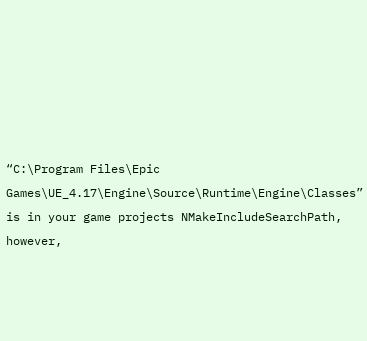“C:\Program Files\Epic Games\UE_4.17\Engine\Source\Runtime\Engine\Classes” is in your game projects NMakeIncludeSearchPath, however,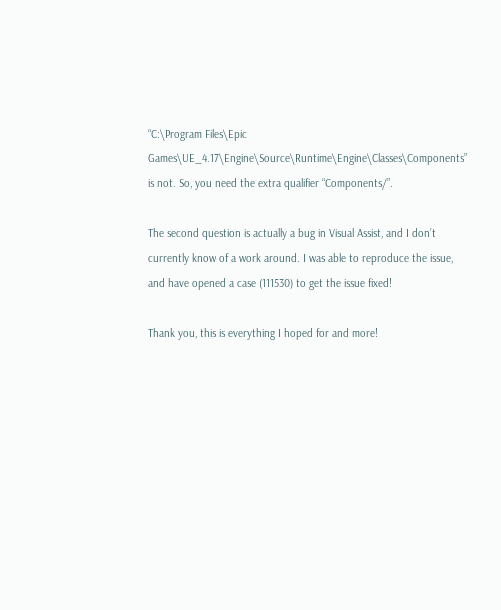“C:\Program Files\Epic Games\UE_4.17\Engine\Source\Runtime\Engine\Classes\Components” is not. So, you need the extra qualifier “Components/”.

The second question is actually a bug in Visual Assist, and I don’t currently know of a work around. I was able to reproduce the issue, and have opened a case (111530) to get the issue fixed!

Thank you, this is everything I hoped for and more!